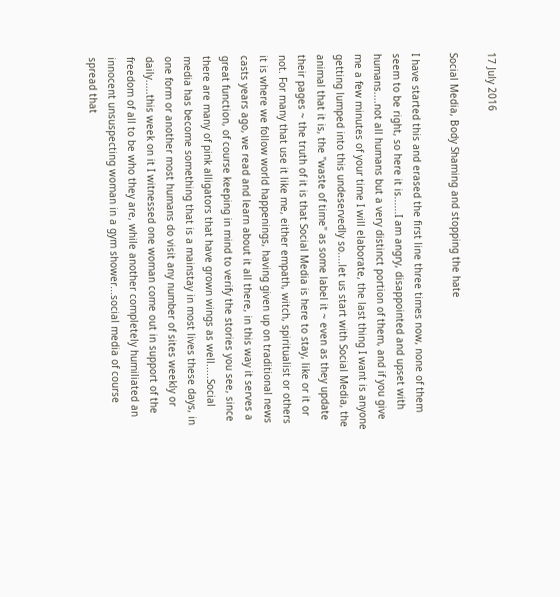17 July 2016

Social Media, Body Shaming and stopping the hate

I have started this and erased the first line three times now, none of them seem to be right, so here it is......I am angry, disappointed and upset with humans....not all humans but a very distinct portion of them, and if you give me a few minutes of your time I will elaborate, the last thing I want is anyone getting lumped into this undeservedly so....let us start with Social Media, the animal that it is, the "waste of time" as some label it ~ even as they update their pages ~ the truth of it is that Social Media is here to stay, like or it or not. For many that use it like me, either empath, witch, spiritualist or others it is where we follow world happenings, having given up on traditional news casts years ago, we read and learn about it all there, in this way it serves a great function, of course keeping in mind to verify the stories you see, since there are many of pink alligators that have grown wings as well.....Social media has become something that is a mainstay in most lives these days, in one form or another most humans do visit any number of sites weekly or daily.....this week on it I witnessed one woman come out in support of the freedom of all to be who they are, while another completely humiliated an innocent unsuspecting woman in a gym shower...social media of course spread that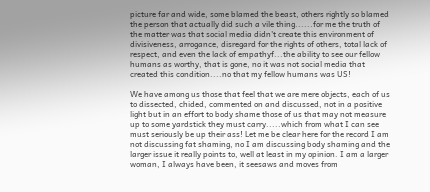picture far and wide, some blamed the beast, others rightly so blamed the person that actually did such a vile thing......for me the truth of the matter was that social media didn't create this environment of divisiveness, arrogance, disregard for the rights of others, total lack of respect, and even the lack of empathyf...the ability to see our fellow humans as worthy, that is gone, no it was not social media that created this condition....no that my fellow humans was US!

We have among us those that feel that we are mere objects, each of us to dissected, chided, commented on and discussed, not in a positive light but in an effort to body shame those of us that may not measure up to some yardstick they must carry.....which from what I can see must seriously be up their ass! Let me be clear here for the record I am not discussing fat shaming, no I am discussing body shaming and the larger issue it really points to, well at least in my opinion. I am a larger woman, I always have been, it seesaws and moves from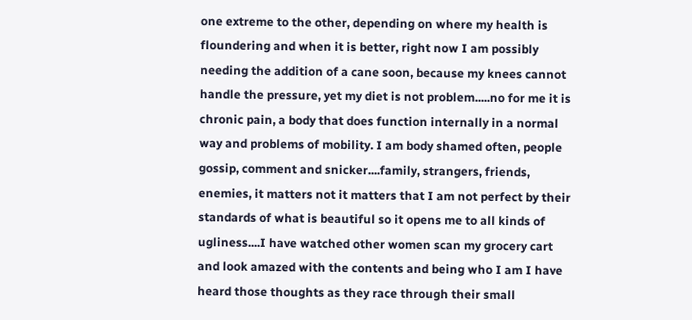one extreme to the other, depending on where my health is floundering and when it is better, right now I am possibly needing the addition of a cane soon, because my knees cannot handle the pressure, yet my diet is not problem.....no for me it is chronic pain, a body that does function internally in a normal way and problems of mobility. I am body shamed often, people gossip, comment and snicker....family, strangers, friends, enemies, it matters not it matters that I am not perfect by their standards of what is beautiful so it opens me to all kinds of ugliness....I have watched other women scan my grocery cart and look amazed with the contents and being who I am I have heard those thoughts as they race through their small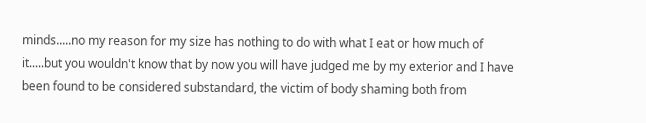minds.....no my reason for my size has nothing to do with what I eat or how much of it.....but you wouldn't know that by now you will have judged me by my exterior and I have been found to be considered substandard, the victim of body shaming both from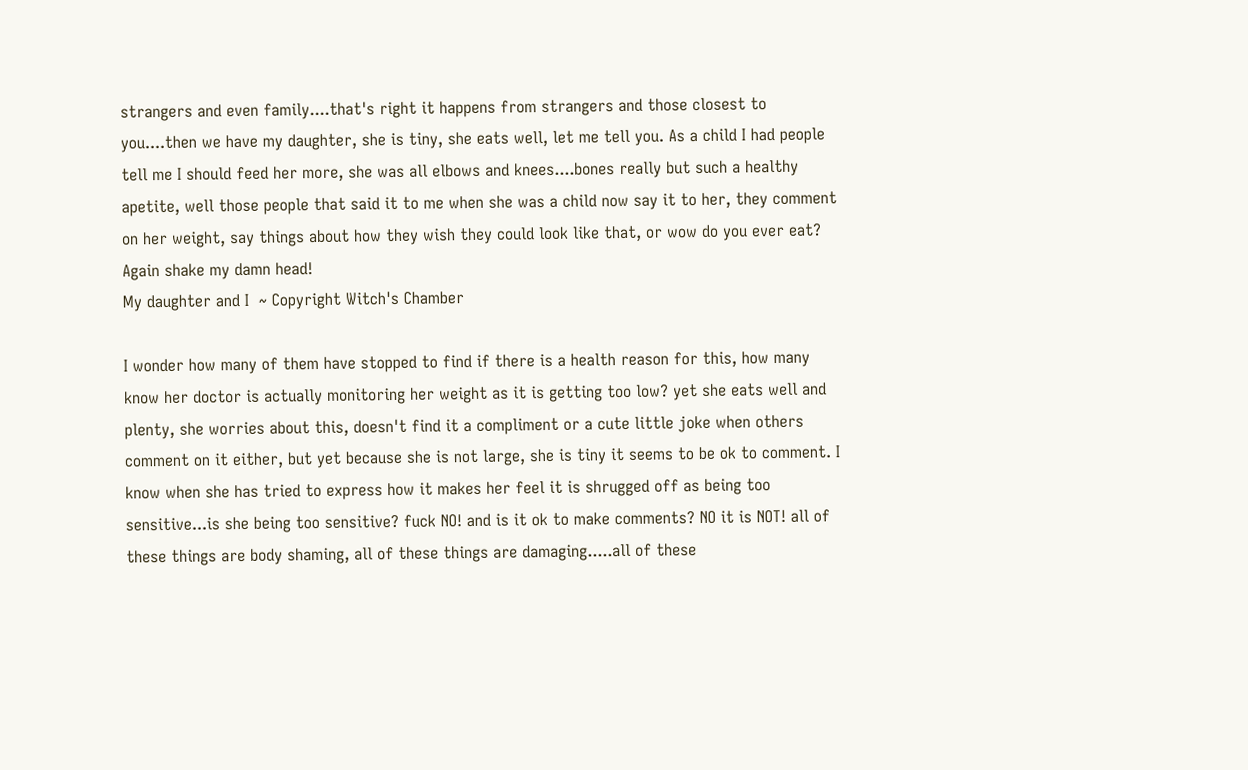strangers and even family....that's right it happens from strangers and those closest to you....then we have my daughter, she is tiny, she eats well, let me tell you. As a child I had people tell me I should feed her more, she was all elbows and knees....bones really but such a healthy apetite, well those people that said it to me when she was a child now say it to her, they comment on her weight, say things about how they wish they could look like that, or wow do you ever eat? Again shake my damn head!
My daughter and I  ~ Copyright Witch's Chamber

I wonder how many of them have stopped to find if there is a health reason for this, how many know her doctor is actually monitoring her weight as it is getting too low? yet she eats well and plenty, she worries about this, doesn't find it a compliment or a cute little joke when others comment on it either, but yet because she is not large, she is tiny it seems to be ok to comment. I know when she has tried to express how it makes her feel it is shrugged off as being too sensitive...is she being too sensitive? fuck NO! and is it ok to make comments? NO it is NOT! all of these things are body shaming, all of these things are damaging.....all of these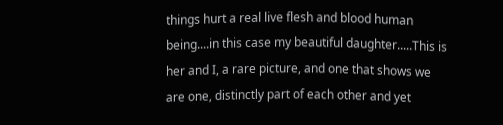things hurt a real live flesh and blood human being....in this case my beautiful daughter.....This is her and I, a rare picture, and one that shows we are one, distinctly part of each other and yet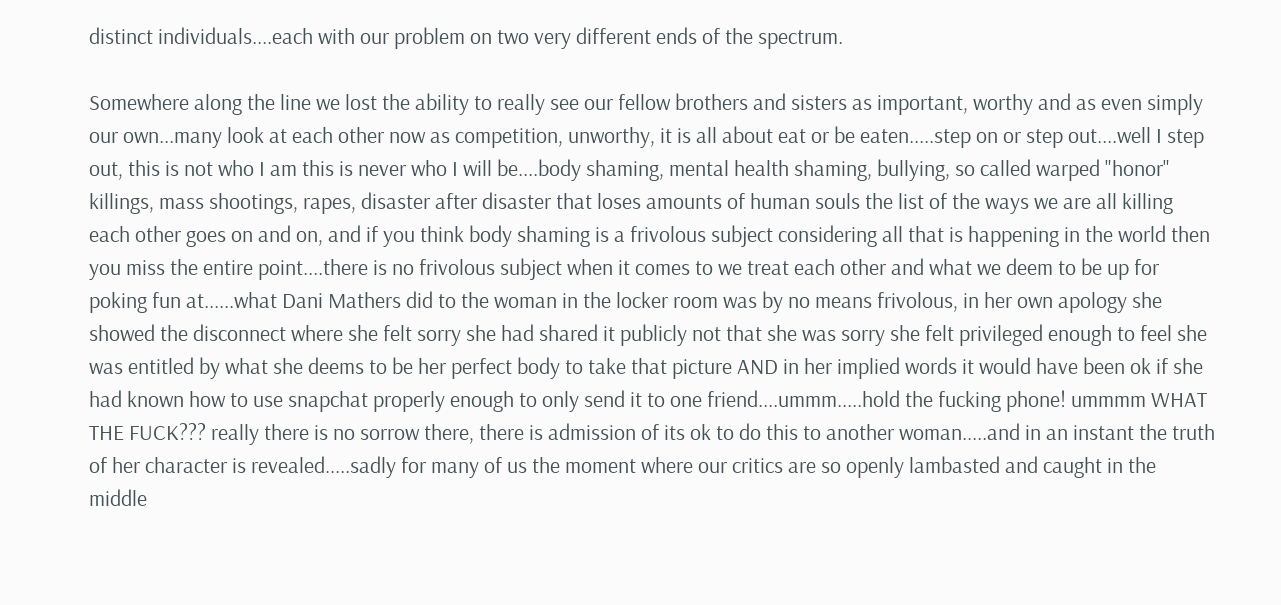distinct individuals....each with our problem on two very different ends of the spectrum.

Somewhere along the line we lost the ability to really see our fellow brothers and sisters as important, worthy and as even simply our own...many look at each other now as competition, unworthy, it is all about eat or be eaten.....step on or step out....well I step out, this is not who I am this is never who I will be....body shaming, mental health shaming, bullying, so called warped "honor" killings, mass shootings, rapes, disaster after disaster that loses amounts of human souls the list of the ways we are all killing each other goes on and on, and if you think body shaming is a frivolous subject considering all that is happening in the world then you miss the entire point....there is no frivolous subject when it comes to we treat each other and what we deem to be up for poking fun at......what Dani Mathers did to the woman in the locker room was by no means frivolous, in her own apology she showed the disconnect where she felt sorry she had shared it publicly not that she was sorry she felt privileged enough to feel she was entitled by what she deems to be her perfect body to take that picture AND in her implied words it would have been ok if she had known how to use snapchat properly enough to only send it to one friend....ummm.....hold the fucking phone! ummmm WHAT THE FUCK??? really there is no sorrow there, there is admission of its ok to do this to another woman.....and in an instant the truth of her character is revealed.....sadly for many of us the moment where our critics are so openly lambasted and caught in the middle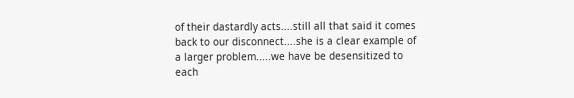of their dastardly acts....still all that said it comes back to our disconnect....she is a clear example of a larger problem.....we have be desensitized to each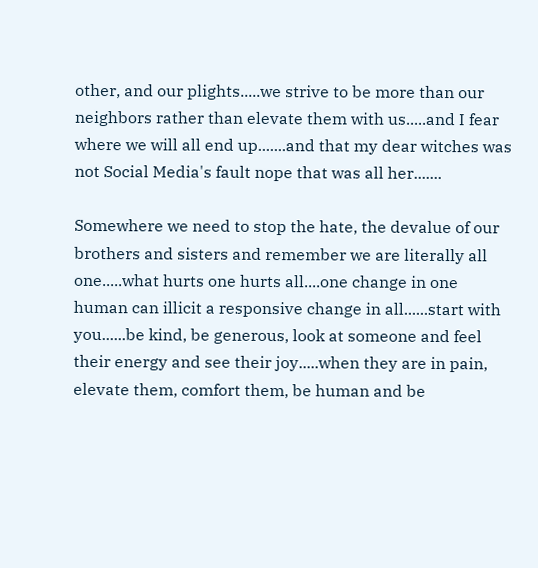other, and our plights.....we strive to be more than our neighbors rather than elevate them with us.....and I fear where we will all end up.......and that my dear witches was not Social Media's fault nope that was all her.......

Somewhere we need to stop the hate, the devalue of our brothers and sisters and remember we are literally all one.....what hurts one hurts all....one change in one human can illicit a responsive change in all......start with you......be kind, be generous, look at someone and feel their energy and see their joy.....when they are in pain, elevate them, comfort them, be human and be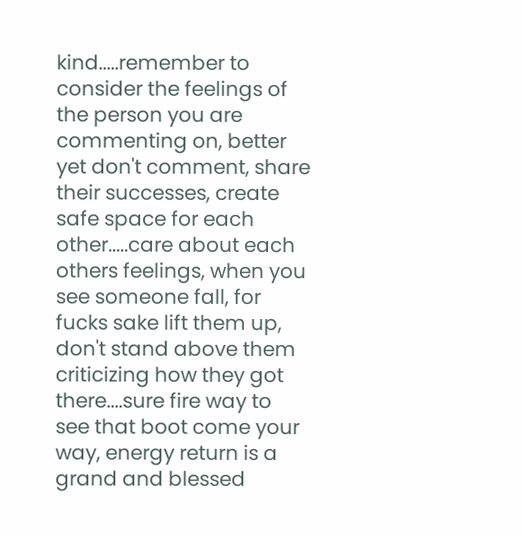kind.....remember to consider the feelings of the person you are commenting on, better yet don't comment, share their successes, create safe space for each other.....care about each others feelings, when you see someone fall, for fucks sake lift them up, don't stand above them criticizing how they got there....sure fire way to see that boot come your way, energy return is a grand and blessed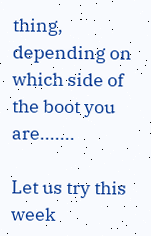thing, depending on which side of the boot you are.......

Let us try this week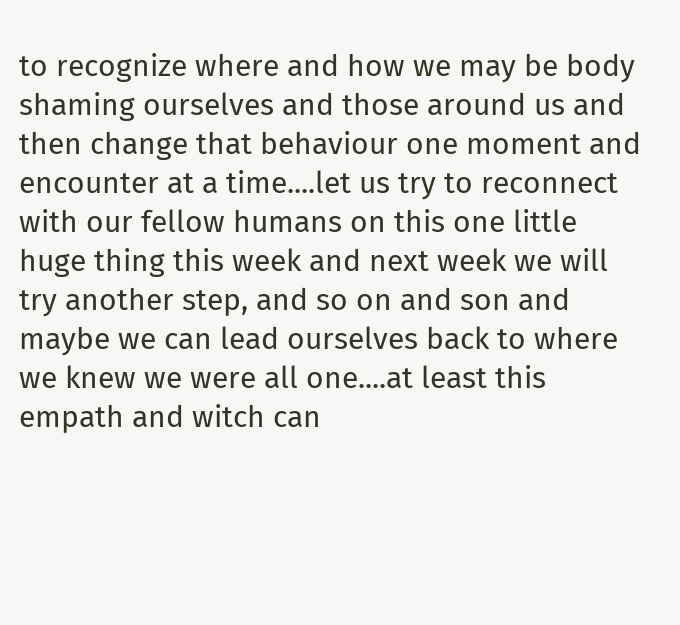to recognize where and how we may be body shaming ourselves and those around us and then change that behaviour one moment and encounter at a time....let us try to reconnect with our fellow humans on this one little huge thing this week and next week we will try another step, and so on and son and maybe we can lead ourselves back to where we knew we were all one....at least this empath and witch can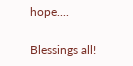hope....

Blessings all!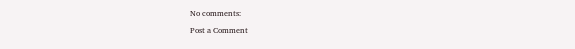No comments:

Post a Comment